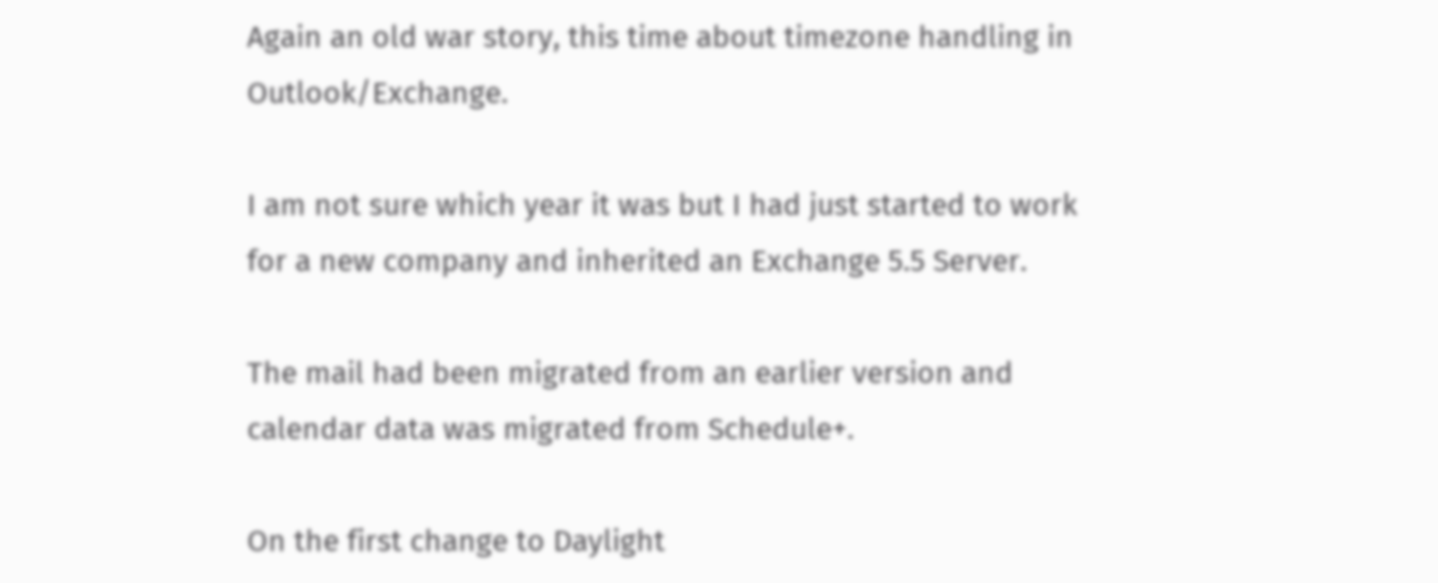Again an old war story, this time about timezone handling in Outlook/Exchange.

I am not sure which year it was but I had just started to work for a new company and inherited an Exchange 5.5 Server.

The mail had been migrated from an earlier version and calendar data was migrated from Schedule+.

On the first change to Daylight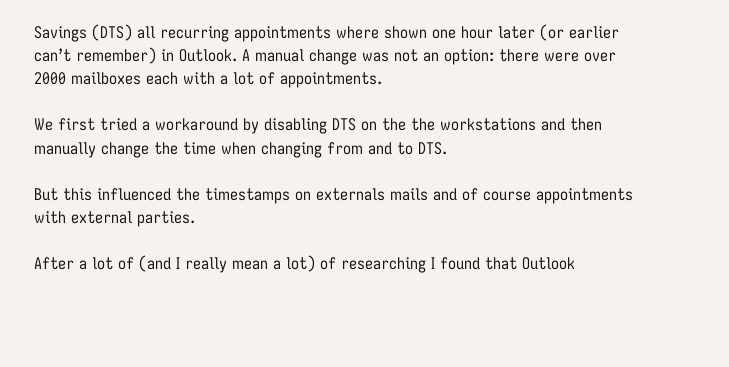Savings (DTS) all recurring appointments where shown one hour later (or earlier can’t remember) in Outlook. A manual change was not an option: there were over 2000 mailboxes each with a lot of appointments.

We first tried a workaround by disabling DTS on the the workstations and then manually change the time when changing from and to DTS.

But this influenced the timestamps on externals mails and of course appointments with external parties.

After a lot of (and I really mean a lot) of researching I found that Outlook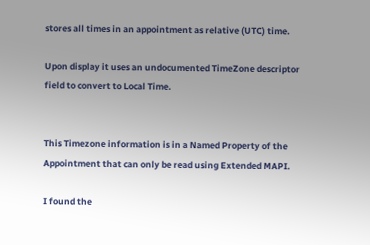stores all times in an appointment as relative (UTC) time.

Upon display it uses an undocumented TimeZone descriptor field to convert to Local Time.


This Timezone information is in a Named Property of the Appointment that can only be read using Extended MAPI.

I found the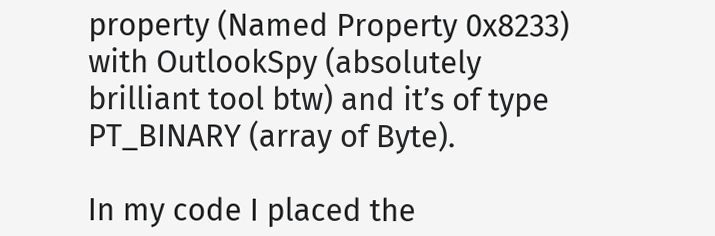property (Named Property 0x8233) with OutlookSpy (absolutely brilliant tool btw) and it’s of type PT_BINARY (array of Byte).

In my code I placed the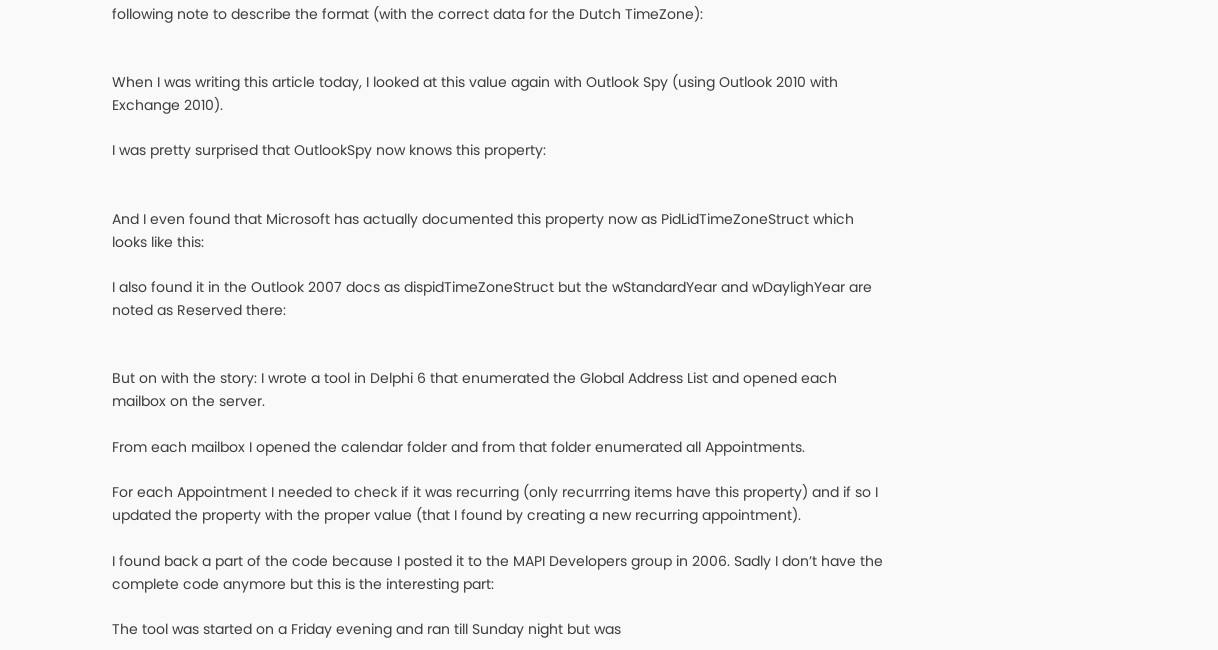following note to describe the format (with the correct data for the Dutch TimeZone):


When I was writing this article today, I looked at this value again with Outlook Spy (using Outlook 2010 with Exchange 2010).

I was pretty surprised that OutlookSpy now knows this property:


And I even found that Microsoft has actually documented this property now as PidLidTimeZoneStruct which looks like this:

I also found it in the Outlook 2007 docs as dispidTimeZoneStruct but the wStandardYear and wDaylighYear are noted as Reserved there:


But on with the story: I wrote a tool in Delphi 6 that enumerated the Global Address List and opened each mailbox on the server.

From each mailbox I opened the calendar folder and from that folder enumerated all Appointments.

For each Appointment I needed to check if it was recurring (only recurrring items have this property) and if so I updated the property with the proper value (that I found by creating a new recurring appointment).

I found back a part of the code because I posted it to the MAPI Developers group in 2006. Sadly I don’t have the complete code anymore but this is the interesting part:

The tool was started on a Friday evening and ran till Sunday night but was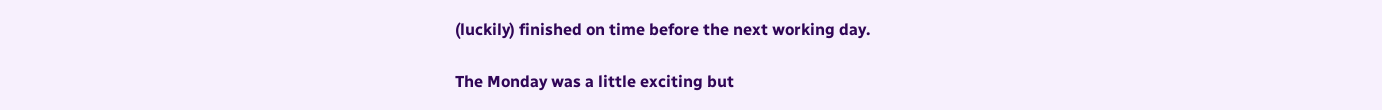(luckily) finished on time before the next working day.

The Monday was a little exciting but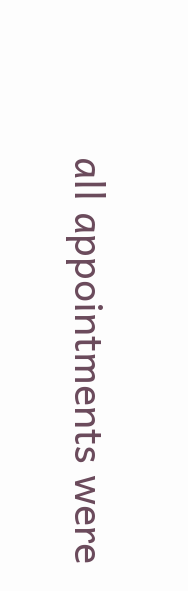all appointments were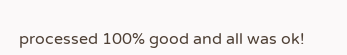processed 100% good and all was ok!